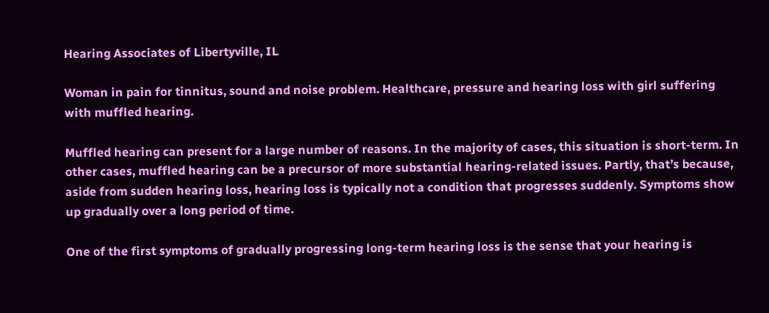Hearing Associates of Libertyville, IL

Woman in pain for tinnitus, sound and noise problem. Healthcare, pressure and hearing loss with girl suffering with muffled hearing.

Muffled hearing can present for a large number of reasons. In the majority of cases, this situation is short-term. In other cases, muffled hearing can be a precursor of more substantial hearing-related issues. Partly, that’s because, aside from sudden hearing loss, hearing loss is typically not a condition that progresses suddenly. Symptoms show up gradually over a long period of time.

One of the first symptoms of gradually progressing long-term hearing loss is the sense that your hearing is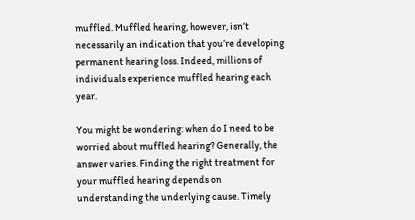muffled. Muffled hearing, however, isn’t necessarily an indication that you’re developing permanent hearing loss. Indeed, millions of individuals experience muffled hearing each year.

You might be wondering: when do I need to be worried about muffled hearing? Generally, the answer varies. Finding the right treatment for your muffled hearing depends on understanding the underlying cause. Timely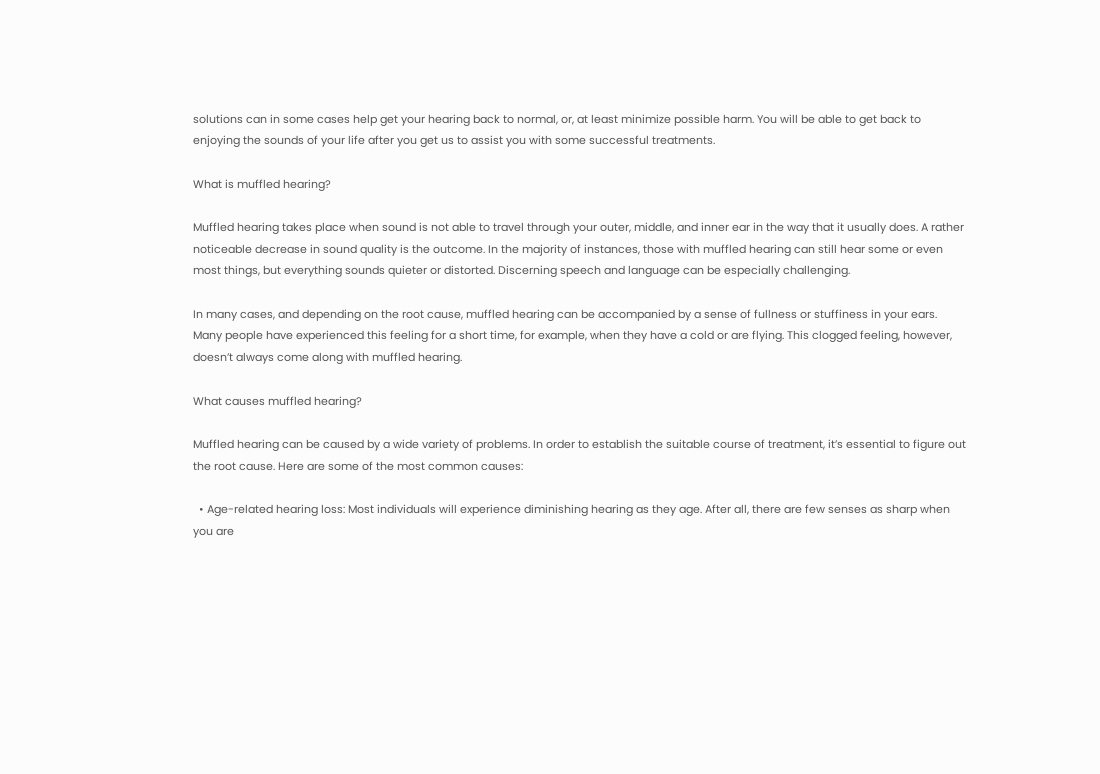solutions can in some cases help get your hearing back to normal, or, at least minimize possible harm. You will be able to get back to enjoying the sounds of your life after you get us to assist you with some successful treatments.

What is muffled hearing?

Muffled hearing takes place when sound is not able to travel through your outer, middle, and inner ear in the way that it usually does. A rather noticeable decrease in sound quality is the outcome. In the majority of instances, those with muffled hearing can still hear some or even most things, but everything sounds quieter or distorted. Discerning speech and language can be especially challenging.

In many cases, and depending on the root cause, muffled hearing can be accompanied by a sense of fullness or stuffiness in your ears. Many people have experienced this feeling for a short time, for example, when they have a cold or are flying. This clogged feeling, however, doesn’t always come along with muffled hearing.

What causes muffled hearing?

Muffled hearing can be caused by a wide variety of problems. In order to establish the suitable course of treatment, it’s essential to figure out the root cause. Here are some of the most common causes:

  • Age-related hearing loss: Most individuals will experience diminishing hearing as they age. After all, there are few senses as sharp when you are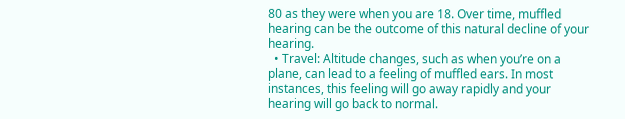80 as they were when you are 18. Over time, muffled hearing can be the outcome of this natural decline of your hearing.
  • Travel: Altitude changes, such as when you’re on a plane, can lead to a feeling of muffled ears. In most instances, this feeling will go away rapidly and your hearing will go back to normal.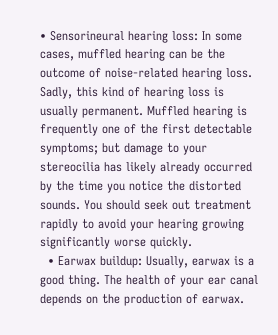• Sensorineural hearing loss: In some cases, muffled hearing can be the outcome of noise-related hearing loss. Sadly, this kind of hearing loss is usually permanent. Muffled hearing is frequently one of the first detectable symptoms; but damage to your stereocilia has likely already occurred by the time you notice the distorted sounds. You should seek out treatment rapidly to avoid your hearing growing significantly worse quickly.
  • Earwax buildup: Usually, earwax is a good thing. The health of your ear canal depends on the production of earwax.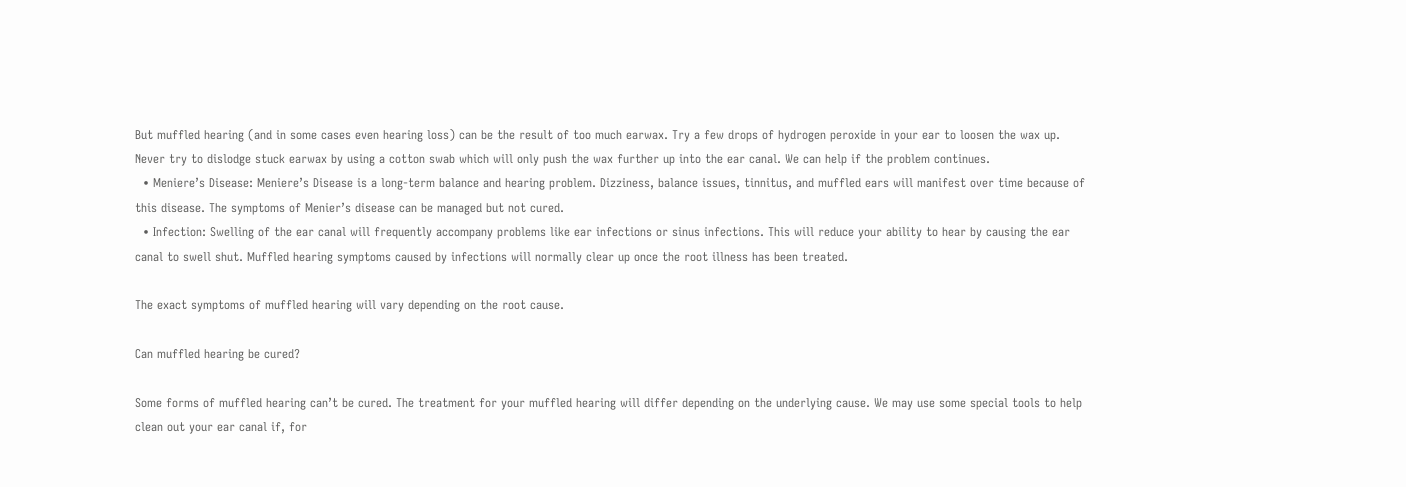But muffled hearing (and in some cases even hearing loss) can be the result of too much earwax. Try a few drops of hydrogen peroxide in your ear to loosen the wax up. Never try to dislodge stuck earwax by using a cotton swab which will only push the wax further up into the ear canal. We can help if the problem continues.
  • Meniere’s Disease: Meniere’s Disease is a long-term balance and hearing problem. Dizziness, balance issues, tinnitus, and muffled ears will manifest over time because of this disease. The symptoms of Menier’s disease can be managed but not cured.
  • Infection: Swelling of the ear canal will frequently accompany problems like ear infections or sinus infections. This will reduce your ability to hear by causing the ear canal to swell shut. Muffled hearing symptoms caused by infections will normally clear up once the root illness has been treated.

The exact symptoms of muffled hearing will vary depending on the root cause.

Can muffled hearing be cured?

Some forms of muffled hearing can’t be cured. The treatment for your muffled hearing will differ depending on the underlying cause. We may use some special tools to help clean out your ear canal if, for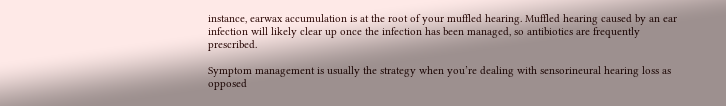instance, earwax accumulation is at the root of your muffled hearing. Muffled hearing caused by an ear infection will likely clear up once the infection has been managed, so antibiotics are frequently prescribed.

Symptom management is usually the strategy when you’re dealing with sensorineural hearing loss as opposed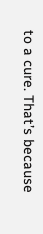to a cure. That’s because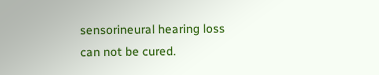sensorineural hearing loss can not be cured.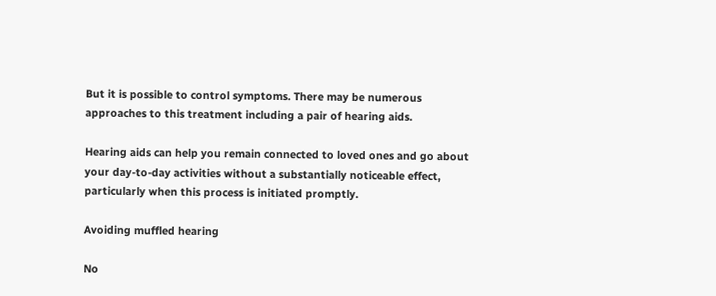But it is possible to control symptoms. There may be numerous approaches to this treatment including a pair of hearing aids.

Hearing aids can help you remain connected to loved ones and go about your day-to-day activities without a substantially noticeable effect, particularly when this process is initiated promptly.

Avoiding muffled hearing

No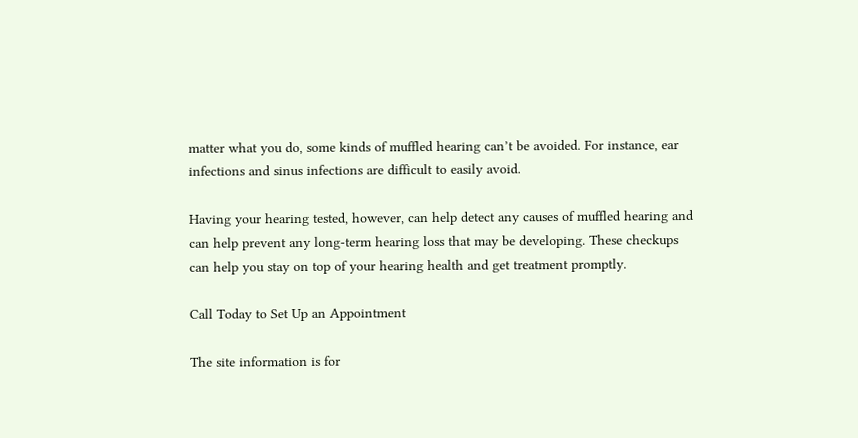matter what you do, some kinds of muffled hearing can’t be avoided. For instance, ear infections and sinus infections are difficult to easily avoid.

Having your hearing tested, however, can help detect any causes of muffled hearing and can help prevent any long-term hearing loss that may be developing. These checkups can help you stay on top of your hearing health and get treatment promptly.

Call Today to Set Up an Appointment

The site information is for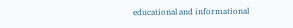educational and informational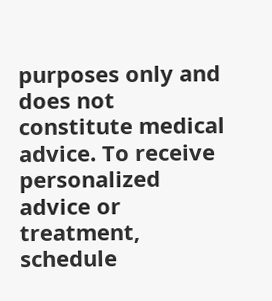purposes only and does not constitute medical advice. To receive personalized advice or treatment, schedule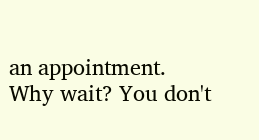an appointment.
Why wait? You don't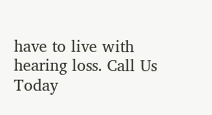have to live with hearing loss. Call Us Today